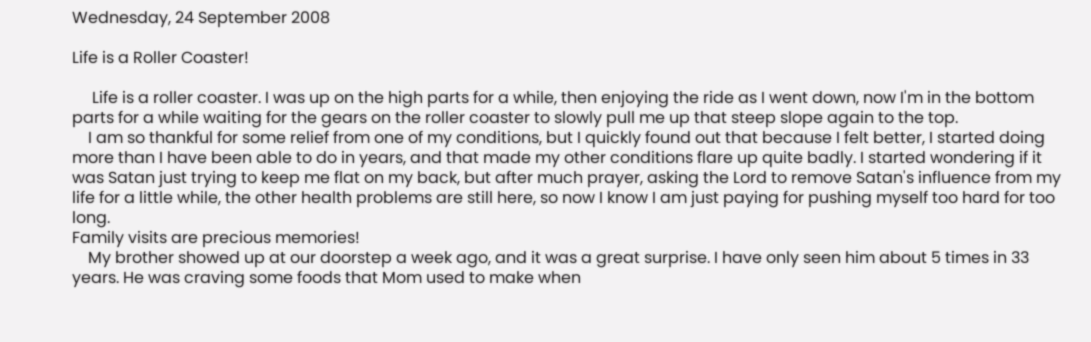Wednesday, 24 September 2008

Life is a Roller Coaster!

     Life is a roller coaster. I was up on the high parts for a while, then enjoying the ride as I went down, now I'm in the bottom parts for a while waiting for the gears on the roller coaster to slowly pull me up that steep slope again to the top.
    I am so thankful for some relief from one of my conditions, but I quickly found out that because I felt better, I started doing more than I have been able to do in years, and that made my other conditions flare up quite badly. I started wondering if it was Satan just trying to keep me flat on my back, but after much prayer, asking the Lord to remove Satan's influence from my life for a little while, the other health problems are still here, so now I know I am just paying for pushing myself too hard for too long.
Family visits are precious memories!
    My brother showed up at our doorstep a week ago, and it was a great surprise. I have only seen him about 5 times in 33 years. He was craving some foods that Mom used to make when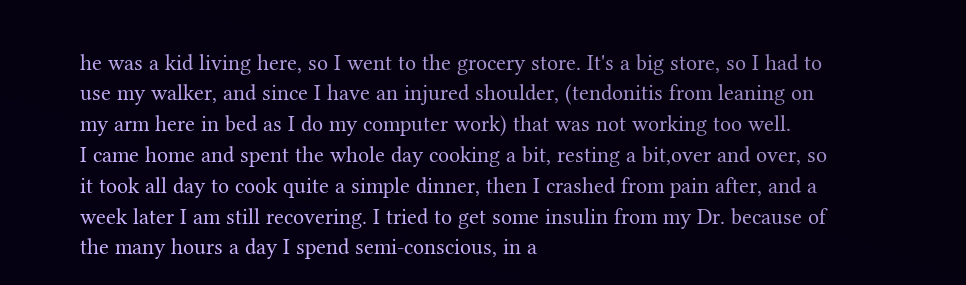he was a kid living here, so I went to the grocery store. It's a big store, so I had to use my walker, and since I have an injured shoulder, (tendonitis from leaning on my arm here in bed as I do my computer work) that was not working too well.
I came home and spent the whole day cooking a bit, resting a bit,over and over, so it took all day to cook quite a simple dinner, then I crashed from pain after, and a week later I am still recovering. I tried to get some insulin from my Dr. because of the many hours a day I spend semi-conscious, in a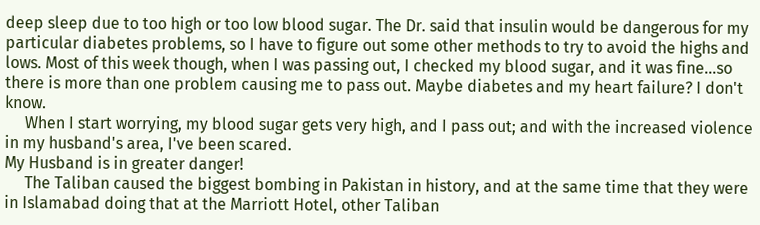deep sleep due to too high or too low blood sugar. The Dr. said that insulin would be dangerous for my particular diabetes problems, so I have to figure out some other methods to try to avoid the highs and lows. Most of this week though, when I was passing out, I checked my blood sugar, and it was fine...so there is more than one problem causing me to pass out. Maybe diabetes and my heart failure? I don't know.
     When I start worrying, my blood sugar gets very high, and I pass out; and with the increased violence in my husband's area, I've been scared.
My Husband is in greater danger!
     The Taliban caused the biggest bombing in Pakistan in history, and at the same time that they were in Islamabad doing that at the Marriott Hotel, other Taliban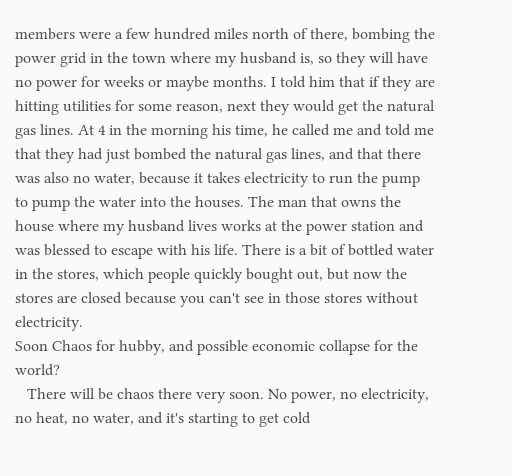members were a few hundred miles north of there, bombing the power grid in the town where my husband is, so they will have no power for weeks or maybe months. I told him that if they are hitting utilities for some reason, next they would get the natural gas lines. At 4 in the morning his time, he called me and told me that they had just bombed the natural gas lines, and that there was also no water, because it takes electricity to run the pump to pump the water into the houses. The man that owns the house where my husband lives works at the power station and was blessed to escape with his life. There is a bit of bottled water in the stores, which people quickly bought out, but now the stores are closed because you can't see in those stores without electricity.
Soon Chaos for hubby, and possible economic collapse for the world?
   There will be chaos there very soon. No power, no electricity, no heat, no water, and it's starting to get cold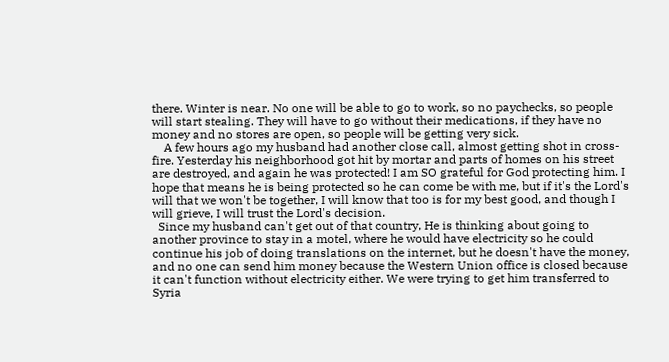there. Winter is near. No one will be able to go to work, so no paychecks, so people will start stealing. They will have to go without their medications, if they have no money and no stores are open, so people will be getting very sick.
    A few hours ago my husband had another close call, almost getting shot in cross-fire. Yesterday his neighborhood got hit by mortar and parts of homes on his street are destroyed, and again he was protected! I am SO grateful for God protecting him. I hope that means he is being protected so he can come be with me, but if it's the Lord's will that we won't be together, I will know that too is for my best good, and though I will grieve, I will trust the Lord's decision.
  Since my husband can't get out of that country, He is thinking about going to another province to stay in a motel, where he would have electricity so he could continue his job of doing translations on the internet, but he doesn't have the money, and no one can send him money because the Western Union office is closed because it can't function without electricity either. We were trying to get him transferred to Syria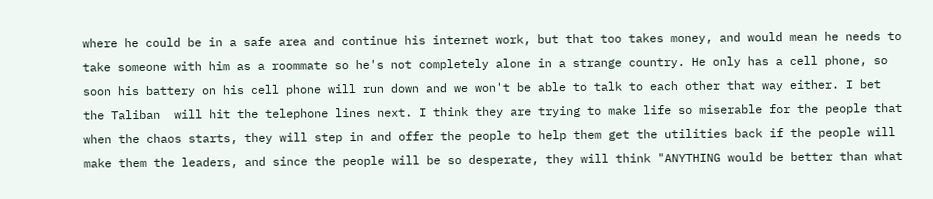where he could be in a safe area and continue his internet work, but that too takes money, and would mean he needs to take someone with him as a roommate so he's not completely alone in a strange country. He only has a cell phone, so soon his battery on his cell phone will run down and we won't be able to talk to each other that way either. I bet the Taliban  will hit the telephone lines next. I think they are trying to make life so miserable for the people that when the chaos starts, they will step in and offer the people to help them get the utilities back if the people will make them the leaders, and since the people will be so desperate, they will think "ANYTHING would be better than what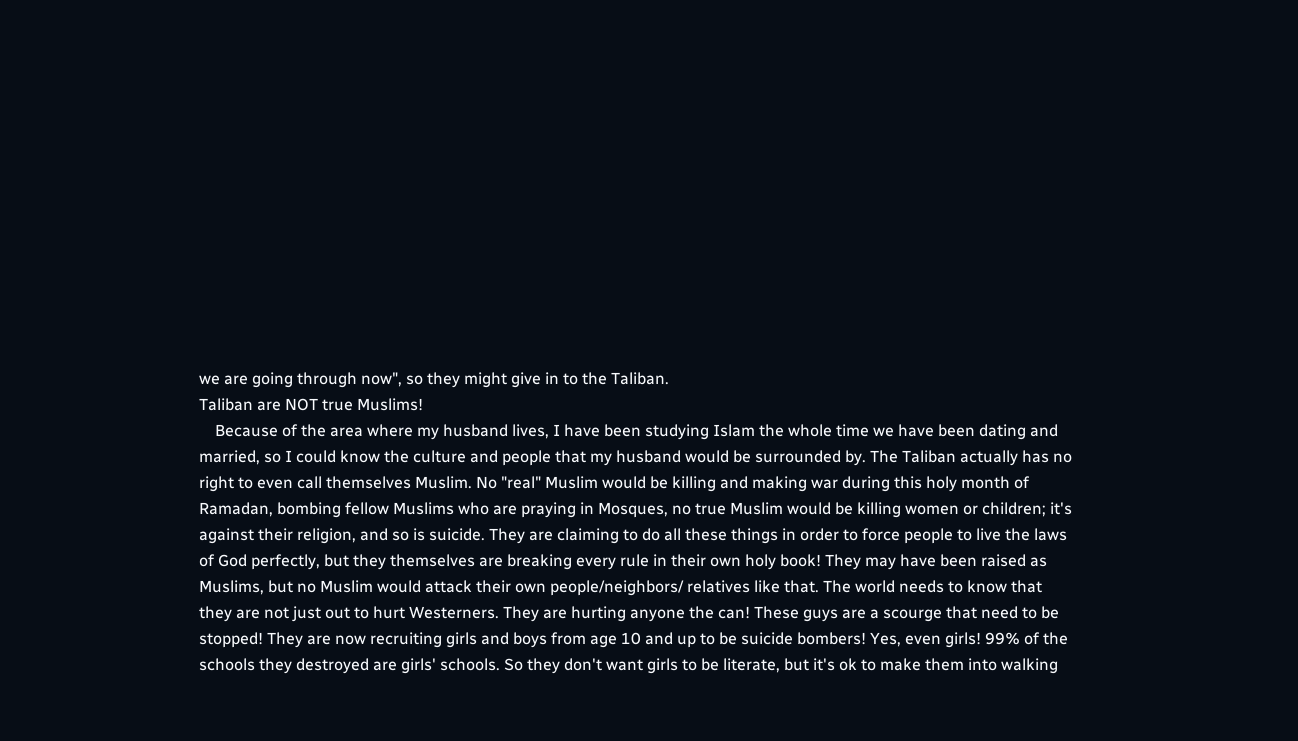we are going through now", so they might give in to the Taliban.
Taliban are NOT true Muslims!
    Because of the area where my husband lives, I have been studying Islam the whole time we have been dating and married, so I could know the culture and people that my husband would be surrounded by. The Taliban actually has no right to even call themselves Muslim. No "real" Muslim would be killing and making war during this holy month of Ramadan, bombing fellow Muslims who are praying in Mosques, no true Muslim would be killing women or children; it's against their religion, and so is suicide. They are claiming to do all these things in order to force people to live the laws of God perfectly, but they themselves are breaking every rule in their own holy book! They may have been raised as Muslims, but no Muslim would attack their own people/neighbors/ relatives like that. The world needs to know that they are not just out to hurt Westerners. They are hurting anyone the can! These guys are a scourge that need to be stopped! They are now recruiting girls and boys from age 10 and up to be suicide bombers! Yes, even girls! 99% of the schools they destroyed are girls' schools. So they don't want girls to be literate, but it's ok to make them into walking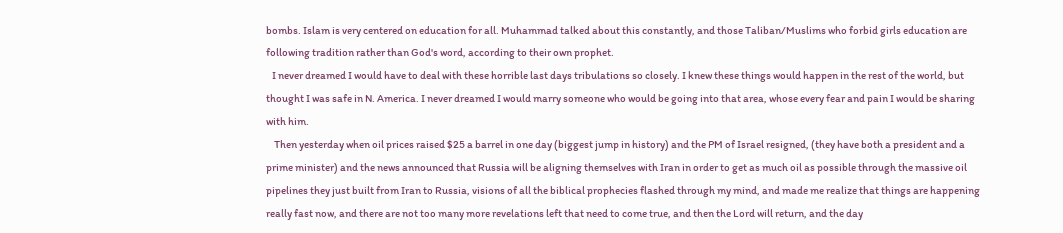bombs. Islam is very centered on education for all. Muhammad talked about this constantly, and those Taliban/Muslims who forbid girls education are following tradition rather than God's word, according to their own prophet.
   I never dreamed I would have to deal with these horrible last days tribulations so closely. I knew these things would happen in the rest of the world, but thought I was safe in N. America. I never dreamed I would marry someone who would be going into that area, whose every fear and pain I would be sharing with him.
    Then yesterday when oil prices raised $25 a barrel in one day (biggest jump in history) and the PM of Israel resigned, (they have both a president and a prime minister) and the news announced that Russia will be aligning themselves with Iran in order to get as much oil as possible through the massive oil pipelines they just built from Iran to Russia, visions of all the biblical prophecies flashed through my mind, and made me realize that things are happening really fast now, and there are not too many more revelations left that need to come true, and then the Lord will return, and the day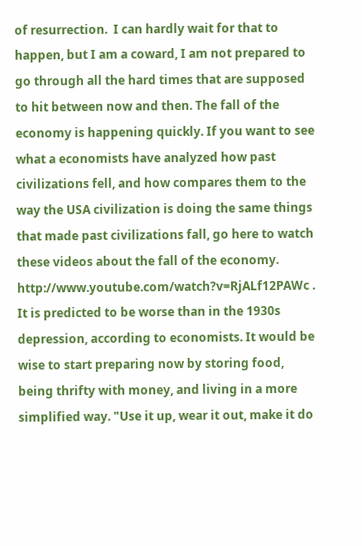of resurrection.  I can hardly wait for that to happen, but I am a coward, I am not prepared to go through all the hard times that are supposed to hit between now and then. The fall of the economy is happening quickly. If you want to see what a economists have analyzed how past civilizations fell, and how compares them to the way the USA civilization is doing the same things that made past civilizations fall, go here to watch these videos about the fall of the economy.  http://www.youtube.com/watch?v=RjALf12PAWc . It is predicted to be worse than in the 1930s depression, according to economists. It would be wise to start preparing now by storing food, being thrifty with money, and living in a more simplified way. "Use it up, wear it out, make it do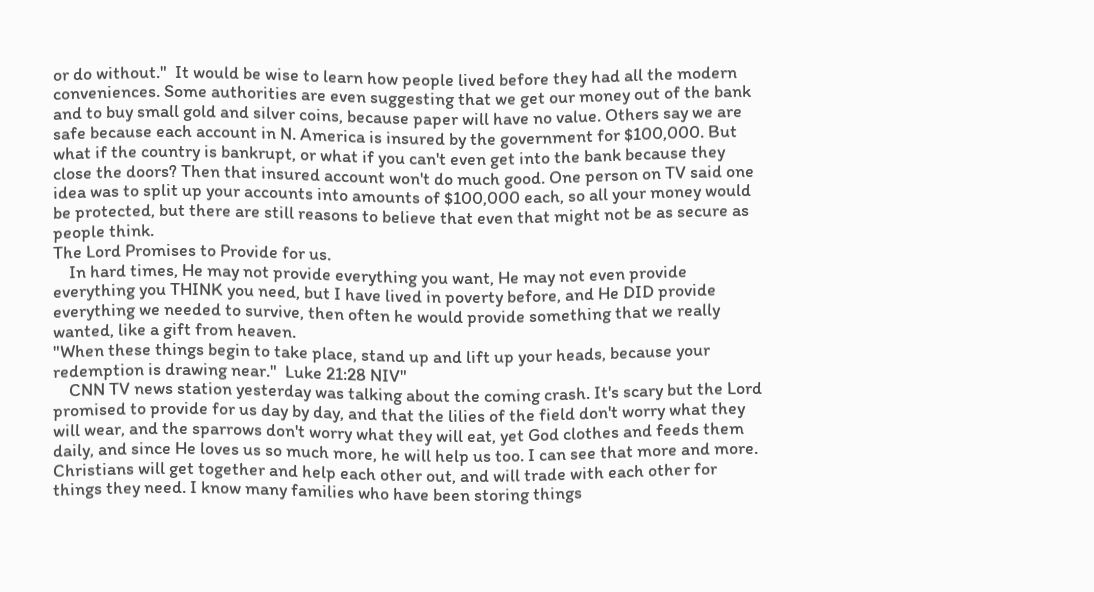or do without."  It would be wise to learn how people lived before they had all the modern conveniences. Some authorities are even suggesting that we get our money out of the bank and to buy small gold and silver coins, because paper will have no value. Others say we are safe because each account in N. America is insured by the government for $100,000. But what if the country is bankrupt, or what if you can't even get into the bank because they close the doors? Then that insured account won't do much good. One person on TV said one idea was to split up your accounts into amounts of $100,000 each, so all your money would be protected, but there are still reasons to believe that even that might not be as secure as people think.
The Lord Promises to Provide for us.
    In hard times, He may not provide everything you want, He may not even provide everything you THINK you need, but I have lived in poverty before, and He DID provide everything we needed to survive, then often he would provide something that we really wanted, like a gift from heaven.
"When these things begin to take place, stand up and lift up your heads, because your redemption is drawing near."  Luke 21:28 NIV"
    CNN TV news station yesterday was talking about the coming crash. It's scary but the Lord promised to provide for us day by day, and that the lilies of the field don't worry what they will wear, and the sparrows don't worry what they will eat, yet God clothes and feeds them daily, and since He loves us so much more, he will help us too. I can see that more and more. Christians will get together and help each other out, and will trade with each other for things they need. I know many families who have been storing things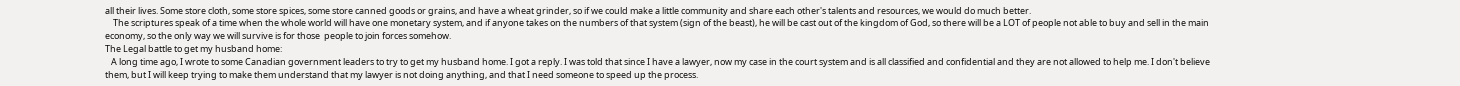all their lives. Some store cloth, some store spices, some store canned goods or grains, and have a wheat grinder, so if we could make a little community and share each other's talents and resources, we would do much better.
    The scriptures speak of a time when the whole world will have one monetary system, and if anyone takes on the numbers of that system (sign of the beast), he will be cast out of the kingdom of God, so there will be a LOT of people not able to buy and sell in the main economy, so the only way we will survive is for those  people to join forces somehow.
The Legal battle to get my husband home:
   A long time ago, I wrote to some Canadian government leaders to try to get my husband home. I got a reply. I was told that since I have a lawyer, now my case in the court system and is all classified and confidential and they are not allowed to help me. I don't believe them, but I will keep trying to make them understand that my lawyer is not doing anything, and that I need someone to speed up the process.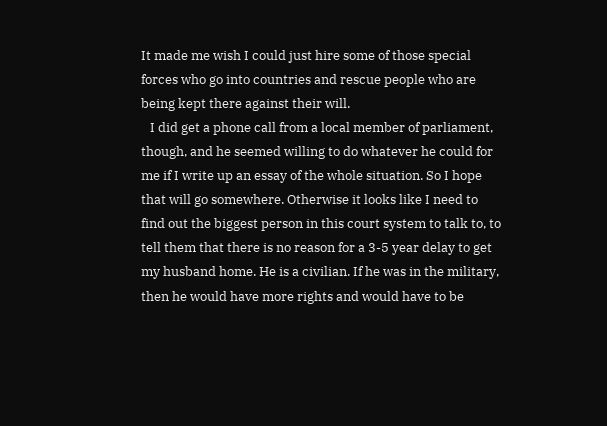It made me wish I could just hire some of those special forces who go into countries and rescue people who are being kept there against their will.
   I did get a phone call from a local member of parliament, though, and he seemed willing to do whatever he could for me if I write up an essay of the whole situation. So I hope that will go somewhere. Otherwise it looks like I need to find out the biggest person in this court system to talk to, to tell them that there is no reason for a 3-5 year delay to get my husband home. He is a civilian. If he was in the military, then he would have more rights and would have to be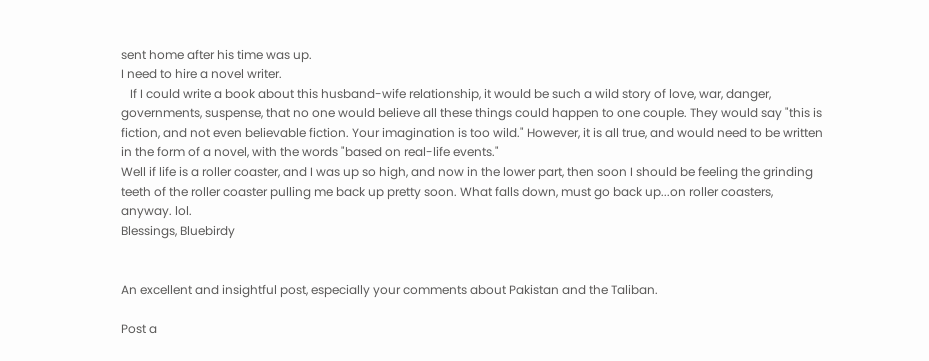sent home after his time was up.
I need to hire a novel writer.
   If I could write a book about this husband-wife relationship, it would be such a wild story of love, war, danger, governments, suspense, that no one would believe all these things could happen to one couple. They would say "this is fiction, and not even believable fiction. Your imagination is too wild." However, it is all true, and would need to be written in the form of a novel, with the words "based on real-life events."
Well if life is a roller coaster, and I was up so high, and now in the lower part, then soon I should be feeling the grinding teeth of the roller coaster pulling me back up pretty soon. What falls down, must go back up...on roller coasters, anyway. lol.
Blessings, Bluebirdy


An excellent and insightful post, especially your comments about Pakistan and the Taliban.

Post a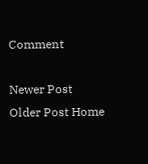Comment

Newer Post Older Post Home